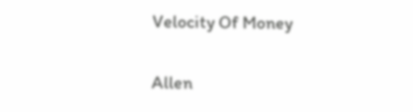Velocity Of Money

Allen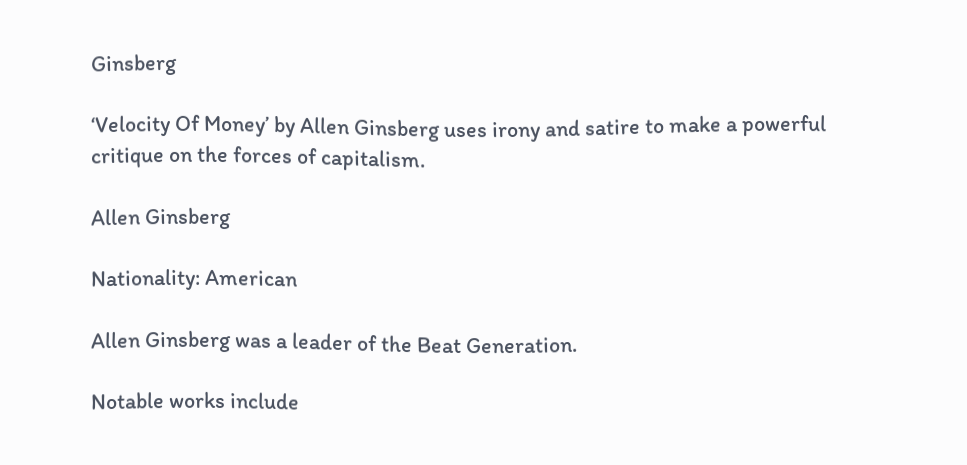Ginsberg

‘Velocity Of Money’ by Allen Ginsberg uses irony and satire to make a powerful critique on the forces of capitalism.

Allen Ginsberg

Nationality: American

Allen Ginsberg was a leader of the Beat Generation.

Notable works include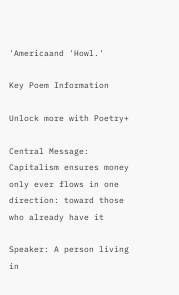'Americaand 'Howl.'

Key Poem Information

Unlock more with Poetry+

Central Message: Capitalism ensures money only ever flows in one direction: toward those who already have it

Speaker: A person living in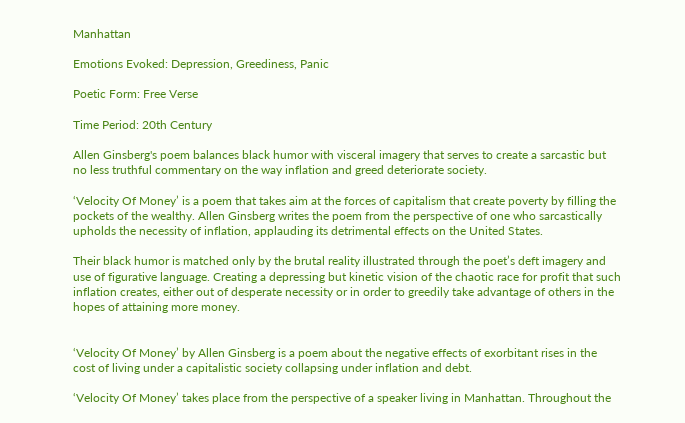Manhattan

Emotions Evoked: Depression, Greediness, Panic

Poetic Form: Free Verse

Time Period: 20th Century

Allen Ginsberg's poem balances black humor with visceral imagery that serves to create a sarcastic but no less truthful commentary on the way inflation and greed deteriorate society.

‘Velocity Of Money’ is a poem that takes aim at the forces of capitalism that create poverty by filling the pockets of the wealthy. Allen Ginsberg writes the poem from the perspective of one who sarcastically upholds the necessity of inflation, applauding its detrimental effects on the United States.

Their black humor is matched only by the brutal reality illustrated through the poet’s deft imagery and use of figurative language. Creating a depressing but kinetic vision of the chaotic race for profit that such inflation creates, either out of desperate necessity or in order to greedily take advantage of others in the hopes of attaining more money.


‘Velocity Of Money’ by Allen Ginsberg is a poem about the negative effects of exorbitant rises in the cost of living under a capitalistic society collapsing under inflation and debt.

‘Velocity Of Money’ takes place from the perspective of a speaker living in Manhattan. Throughout the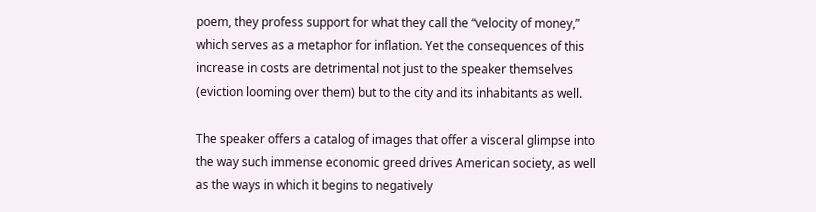poem, they profess support for what they call the “velocity of money,” which serves as a metaphor for inflation. Yet the consequences of this increase in costs are detrimental not just to the speaker themselves (eviction looming over them) but to the city and its inhabitants as well.

The speaker offers a catalog of images that offer a visceral glimpse into the way such immense economic greed drives American society, as well as the ways in which it begins to negatively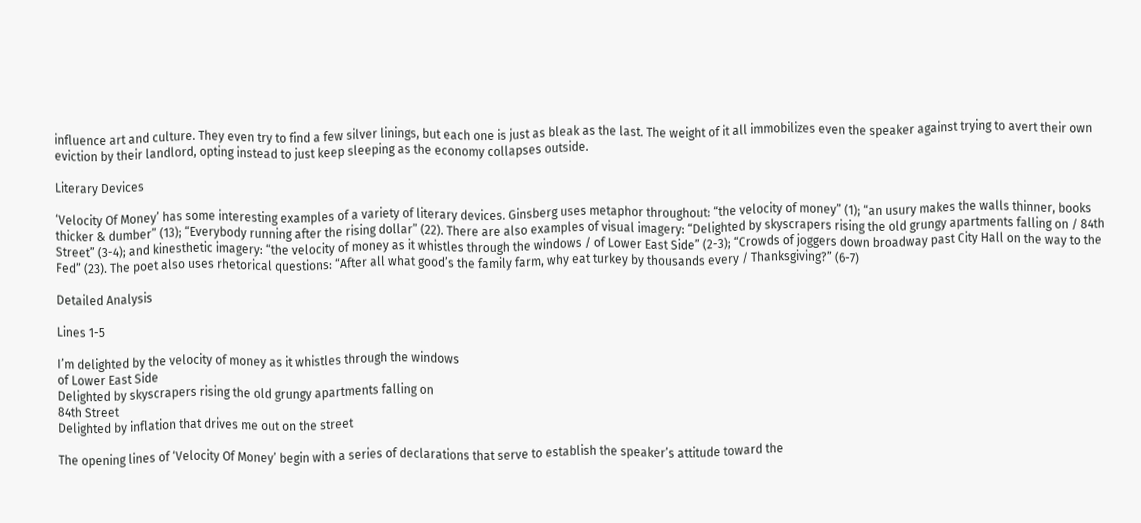influence art and culture. They even try to find a few silver linings, but each one is just as bleak as the last. The weight of it all immobilizes even the speaker against trying to avert their own eviction by their landlord, opting instead to just keep sleeping as the economy collapses outside.

Literary Devices

‘Velocity Of Money’ has some interesting examples of a variety of literary devices. Ginsberg uses metaphor throughout: “the velocity of money” (1); “an usury makes the walls thinner, books thicker & dumber” (13); “Everybody running after the rising dollar” (22). There are also examples of visual imagery: “Delighted by skyscrapers rising the old grungy apartments falling on / 84th Street” (3-4); and kinesthetic imagery: “the velocity of money as it whistles through the windows / of Lower East Side” (2-3); “Crowds of joggers down broadway past City Hall on the way to the Fed” (23). The poet also uses rhetorical questions: “After all what good’s the family farm, why eat turkey by thousands every / Thanksgiving?” (6-7)

Detailed Analysis

Lines 1-5

I’m delighted by the velocity of money as it whistles through the windows
of Lower East Side
Delighted by skyscrapers rising the old grungy apartments falling on
84th Street
Delighted by inflation that drives me out on the street

The opening lines of ‘Velocity Of Money’ begin with a series of declarations that serve to establish the speaker’s attitude toward the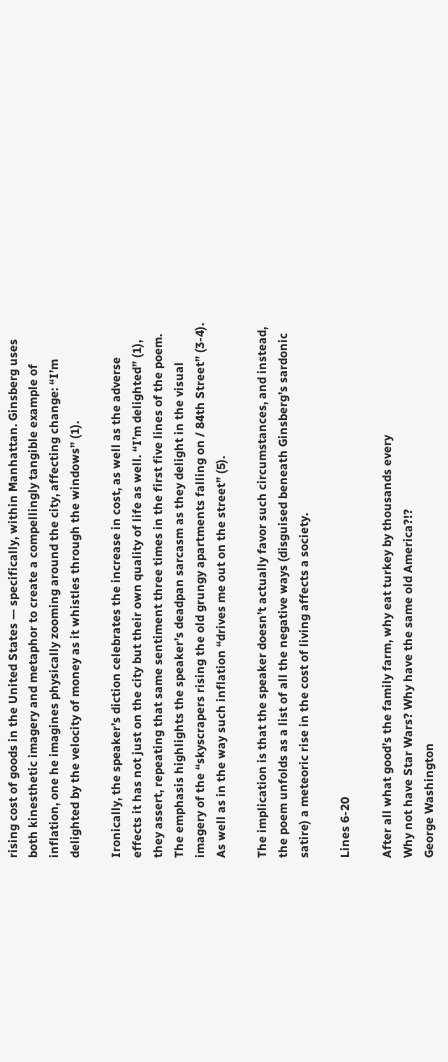rising cost of goods in the United States — specifically, within Manhattan. Ginsberg uses both kinesthetic imagery and metaphor to create a compellingly tangible example of inflation, one he imagines physically zooming around the city, affecting change: “I’m delighted by the velocity of money as it whistles through the windows” (1).

Ironically, the speaker’s diction celebrates the increase in cost, as well as the adverse effects it has not just on the city but their own quality of life as well. “I’m delighted” (1), they assert, repeating that same sentiment three times in the first five lines of the poem. The emphasis highlights the speaker’s deadpan sarcasm as they delight in the visual imagery of the “skyscrapers rising the old grungy apartments falling on / 84th Street” (3-4). As well as in the way such inflation “drives me out on the street” (5).

The implication is that the speaker doesn’t actually favor such circumstances, and instead, the poem unfolds as a list of all the negative ways (disguised beneath Ginsberg’s sardonic satire) a meteoric rise in the cost of living affects a society.

Lines 6-20

After all what good’s the family farm, why eat turkey by thousands every
Why not have Star Wars? Why have the same old America?!?
George Washington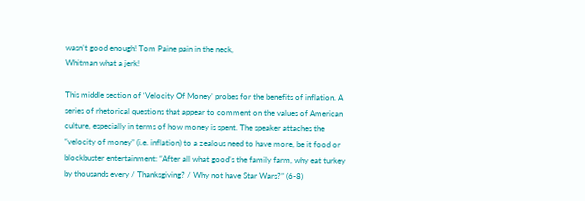wasn’t good enough! Tom Paine pain in the neck,
Whitman what a jerk!

This middle section of ‘Velocity Of Money’ probes for the benefits of inflation. A series of rhetorical questions that appear to comment on the values of American culture, especially in terms of how money is spent. The speaker attaches the “velocity of money” (i.e. inflation) to a zealous need to have more, be it food or blockbuster entertainment: “After all what good’s the family farm, why eat turkey by thousands every / Thanksgiving? / Why not have Star Wars?” (6-8)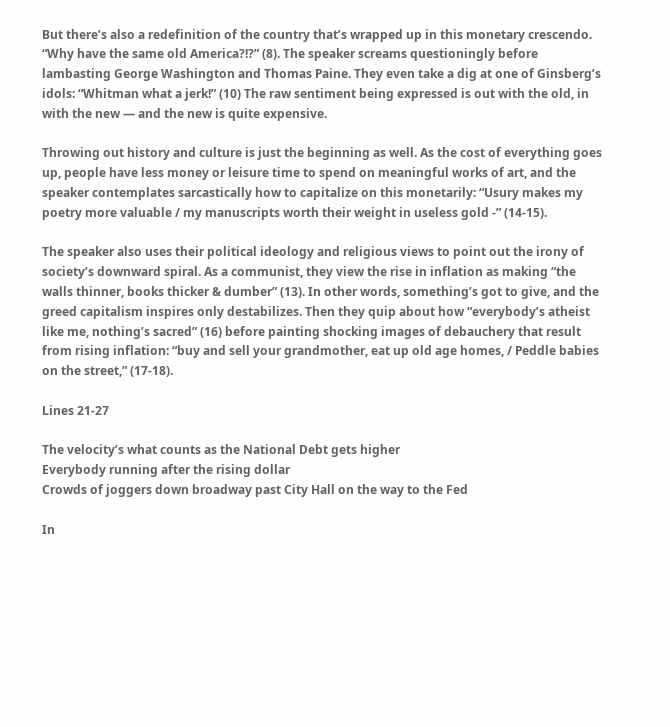But there’s also a redefinition of the country that’s wrapped up in this monetary crescendo. “Why have the same old America?!?” (8). The speaker screams questioningly before lambasting George Washington and Thomas Paine. They even take a dig at one of Ginsberg’s idols: “Whitman what a jerk!” (10) The raw sentiment being expressed is out with the old, in with the new — and the new is quite expensive.

Throwing out history and culture is just the beginning as well. As the cost of everything goes up, people have less money or leisure time to spend on meaningful works of art, and the speaker contemplates sarcastically how to capitalize on this monetarily: “Usury makes my poetry more valuable / my manuscripts worth their weight in useless gold -” (14-15).

The speaker also uses their political ideology and religious views to point out the irony of society’s downward spiral. As a communist, they view the rise in inflation as making “the walls thinner, books thicker & dumber” (13). In other words, something’s got to give, and the greed capitalism inspires only destabilizes. Then they quip about how “everybody’s atheist like me, nothing’s sacred” (16) before painting shocking images of debauchery that result from rising inflation: “buy and sell your grandmother, eat up old age homes, / Peddle babies on the street,” (17-18).

Lines 21-27

The velocity’s what counts as the National Debt gets higher
Everybody running after the rising dollar
Crowds of joggers down broadway past City Hall on the way to the Fed

In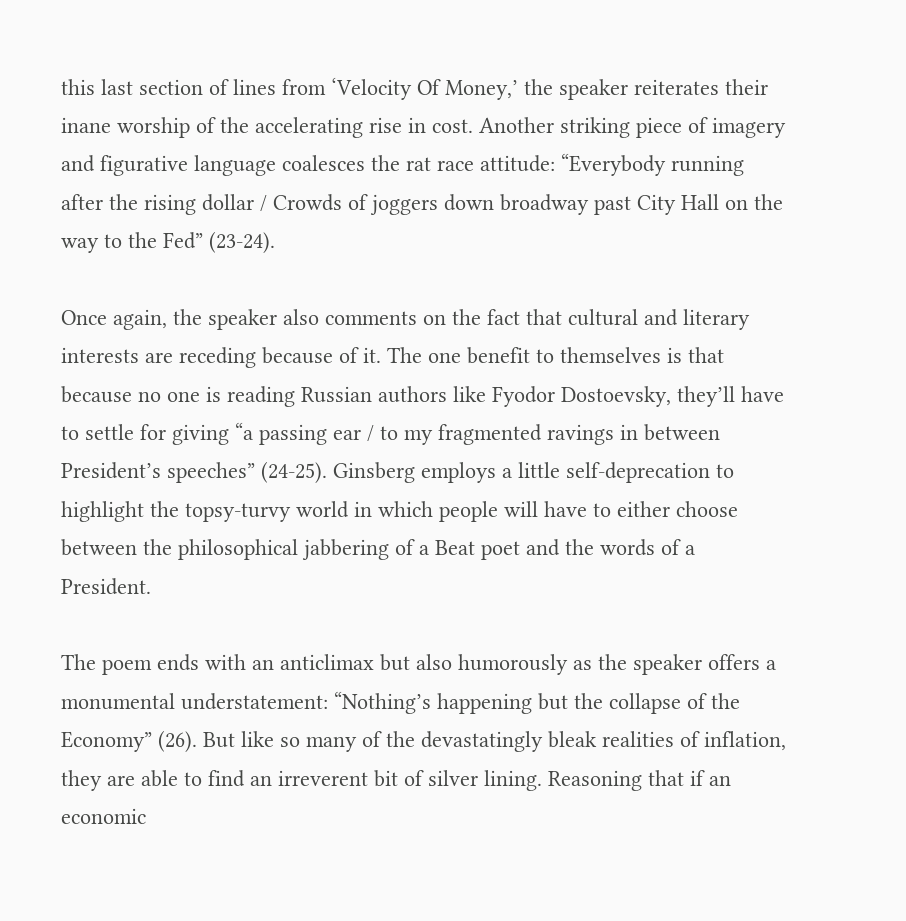this last section of lines from ‘Velocity Of Money,’ the speaker reiterates their inane worship of the accelerating rise in cost. Another striking piece of imagery and figurative language coalesces the rat race attitude: “Everybody running after the rising dollar / Crowds of joggers down broadway past City Hall on the way to the Fed” (23-24).

Once again, the speaker also comments on the fact that cultural and literary interests are receding because of it. The one benefit to themselves is that because no one is reading Russian authors like Fyodor Dostoevsky, they’ll have to settle for giving “a passing ear / to my fragmented ravings in between President’s speeches” (24-25). Ginsberg employs a little self-deprecation to highlight the topsy-turvy world in which people will have to either choose between the philosophical jabbering of a Beat poet and the words of a President.

The poem ends with an anticlimax but also humorously as the speaker offers a monumental understatement: “Nothing’s happening but the collapse of the Economy” (26). But like so many of the devastatingly bleak realities of inflation, they are able to find an irreverent bit of silver lining. Reasoning that if an economic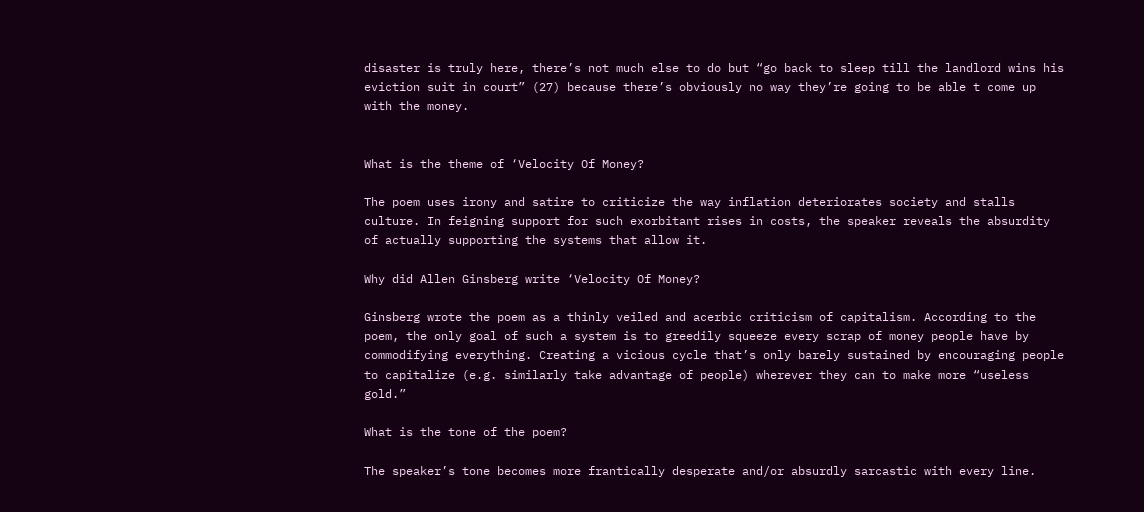disaster is truly here, there’s not much else to do but “go back to sleep till the landlord wins his eviction suit in court” (27) because there’s obviously no way they’re going to be able t come up with the money.


What is the theme of ‘Velocity Of Money?

The poem uses irony and satire to criticize the way inflation deteriorates society and stalls culture. In feigning support for such exorbitant rises in costs, the speaker reveals the absurdity of actually supporting the systems that allow it.

Why did Allen Ginsberg write ‘Velocity Of Money?

Ginsberg wrote the poem as a thinly veiled and acerbic criticism of capitalism. According to the poem, the only goal of such a system is to greedily squeeze every scrap of money people have by commodifying everything. Creating a vicious cycle that’s only barely sustained by encouraging people to capitalize (e.g. similarly take advantage of people) wherever they can to make more “useless gold.”

What is the tone of the poem?

The speaker’s tone becomes more frantically desperate and/or absurdly sarcastic with every line.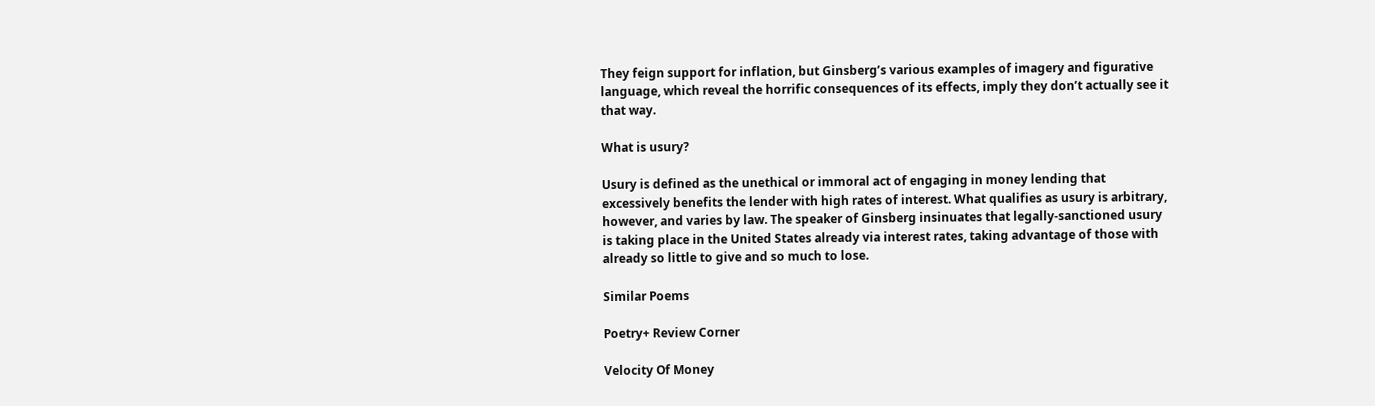They feign support for inflation, but Ginsberg’s various examples of imagery and figurative language, which reveal the horrific consequences of its effects, imply they don’t actually see it that way.

What is usury?

Usury is defined as the unethical or immoral act of engaging in money lending that excessively benefits the lender with high rates of interest. What qualifies as usury is arbitrary, however, and varies by law. The speaker of Ginsberg insinuates that legally-sanctioned usury is taking place in the United States already via interest rates, taking advantage of those with already so little to give and so much to lose.

Similar Poems

Poetry+ Review Corner

Velocity Of Money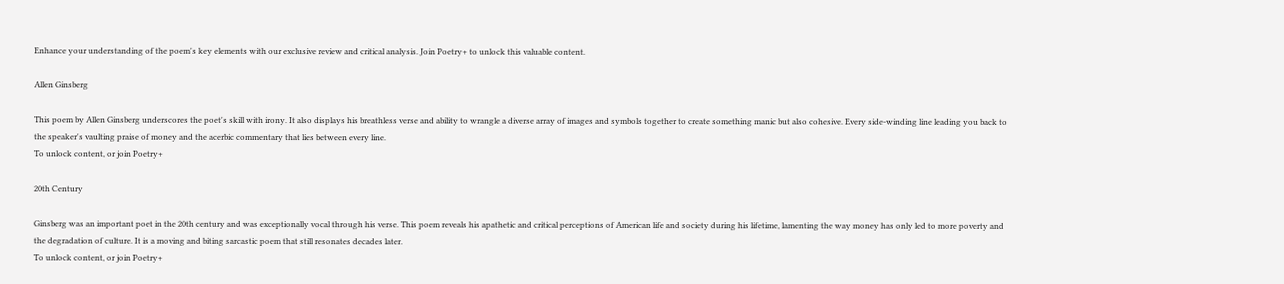Enhance your understanding of the poem's key elements with our exclusive review and critical analysis. Join Poetry+ to unlock this valuable content.

Allen Ginsberg

This poem by Allen Ginsberg underscores the poet's skill with irony. It also displays his breathless verse and ability to wrangle a diverse array of images and symbols together to create something manic but also cohesive. Every side-winding line leading you back to the speaker's vaulting praise of money and the acerbic commentary that lies between every line.
To unlock content, or join Poetry+

20th Century

Ginsberg was an important poet in the 20th century and was exceptionally vocal through his verse. This poem reveals his apathetic and critical perceptions of American life and society during his lifetime, lamenting the way money has only led to more poverty and the degradation of culture. It is a moving and biting sarcastic poem that still resonates decades later.
To unlock content, or join Poetry+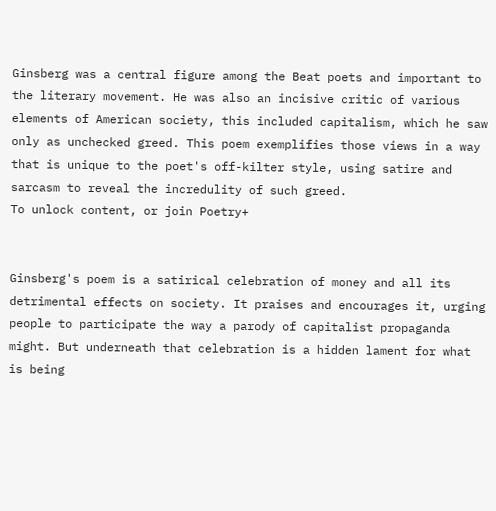Ginsberg was a central figure among the Beat poets and important to the literary movement. He was also an incisive critic of various elements of American society, this included capitalism, which he saw only as unchecked greed. This poem exemplifies those views in a way that is unique to the poet's off-kilter style, using satire and sarcasm to reveal the incredulity of such greed.
To unlock content, or join Poetry+


Ginsberg's poem is a satirical celebration of money and all its detrimental effects on society. It praises and encourages it, urging people to participate the way a parody of capitalist propaganda might. But underneath that celebration is a hidden lament for what is being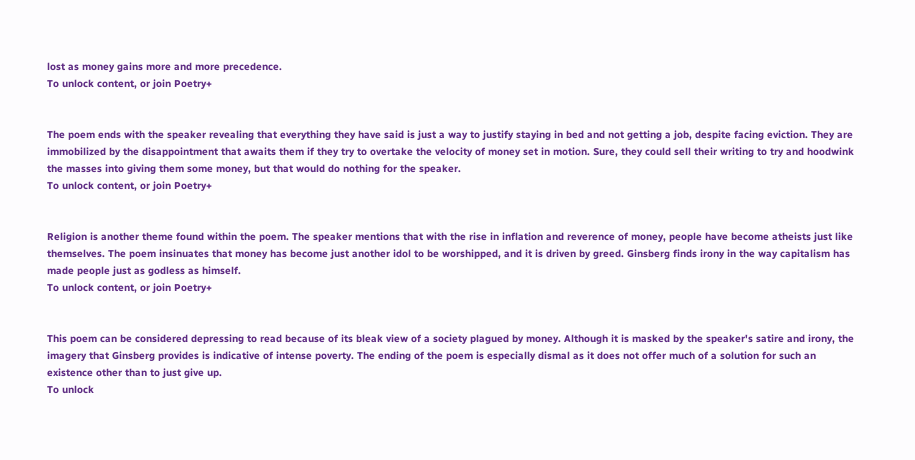lost as money gains more and more precedence.
To unlock content, or join Poetry+


The poem ends with the speaker revealing that everything they have said is just a way to justify staying in bed and not getting a job, despite facing eviction. They are immobilized by the disappointment that awaits them if they try to overtake the velocity of money set in motion. Sure, they could sell their writing to try and hoodwink the masses into giving them some money, but that would do nothing for the speaker.
To unlock content, or join Poetry+


Religion is another theme found within the poem. The speaker mentions that with the rise in inflation and reverence of money, people have become atheists just like themselves. The poem insinuates that money has become just another idol to be worshipped, and it is driven by greed. Ginsberg finds irony in the way capitalism has made people just as godless as himself.
To unlock content, or join Poetry+


This poem can be considered depressing to read because of its bleak view of a society plagued by money. Although it is masked by the speaker's satire and irony, the imagery that Ginsberg provides is indicative of intense poverty. The ending of the poem is especially dismal as it does not offer much of a solution for such an existence other than to just give up.
To unlock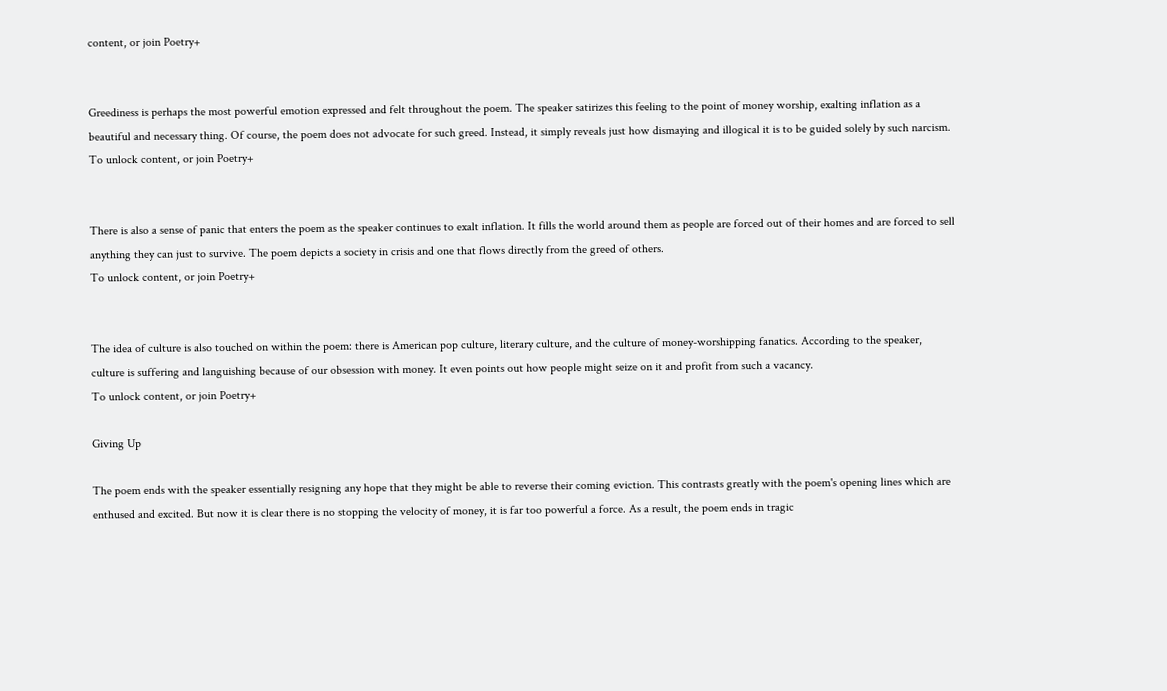content, or join Poetry+


Greediness is perhaps the most powerful emotion expressed and felt throughout the poem. The speaker satirizes this feeling to the point of money worship, exalting inflation as a beautiful and necessary thing. Of course, the poem does not advocate for such greed. Instead, it simply reveals just how dismaying and illogical it is to be guided solely by such narcism.
To unlock content, or join Poetry+


There is also a sense of panic that enters the poem as the speaker continues to exalt inflation. It fills the world around them as people are forced out of their homes and are forced to sell anything they can just to survive. The poem depicts a society in crisis and one that flows directly from the greed of others.
To unlock content, or join Poetry+


The idea of culture is also touched on within the poem: there is American pop culture, literary culture, and the culture of money-worshipping fanatics. According to the speaker, culture is suffering and languishing because of our obsession with money. It even points out how people might seize on it and profit from such a vacancy.
To unlock content, or join Poetry+

Giving Up

The poem ends with the speaker essentially resigning any hope that they might be able to reverse their coming eviction. This contrasts greatly with the poem's opening lines which are enthused and excited. But now it is clear there is no stopping the velocity of money, it is far too powerful a force. As a result, the poem ends in tragic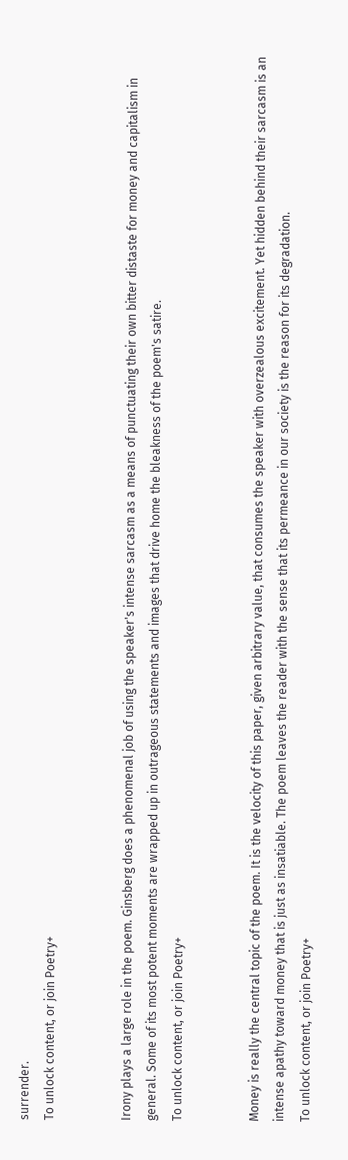surrender.
To unlock content, or join Poetry+


Irony plays a large role in the poem. Ginsberg does a phenomenal job of using the speaker's intense sarcasm as a means of punctuating their own bitter distaste for money and capitalism in general. Some of its most potent moments are wrapped up in outrageous statements and images that drive home the bleakness of the poem's satire.
To unlock content, or join Poetry+


Money is really the central topic of the poem. It is the velocity of this paper, given arbitrary value, that consumes the speaker with overzealous excitement. Yet hidden behind their sarcasm is an intense apathy toward money that is just as insatiable. The poem leaves the reader with the sense that its permeance in our society is the reason for its degradation.
To unlock content, or join Poetry+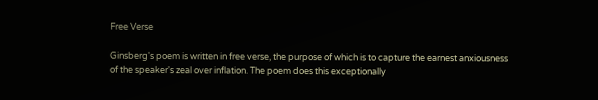Free Verse

Ginsberg's poem is written in free verse, the purpose of which is to capture the earnest anxiousness of the speaker's zeal over inflation. The poem does this exceptionally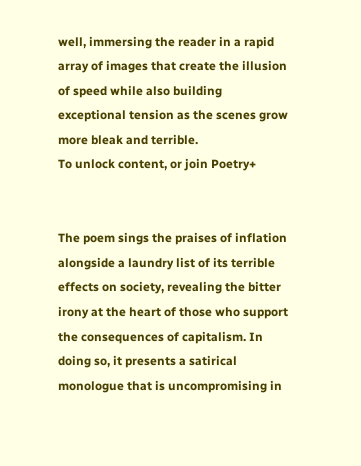well, immersing the reader in a rapid array of images that create the illusion of speed while also building exceptional tension as the scenes grow more bleak and terrible.
To unlock content, or join Poetry+


The poem sings the praises of inflation alongside a laundry list of its terrible effects on society, revealing the bitter irony at the heart of those who support the consequences of capitalism. In doing so, it presents a satirical monologue that is uncompromising in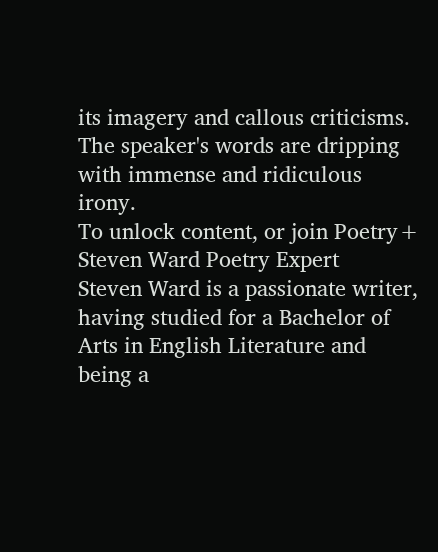its imagery and callous criticisms. The speaker's words are dripping with immense and ridiculous irony.
To unlock content, or join Poetry+
Steven Ward Poetry Expert
Steven Ward is a passionate writer, having studied for a Bachelor of Arts in English Literature and being a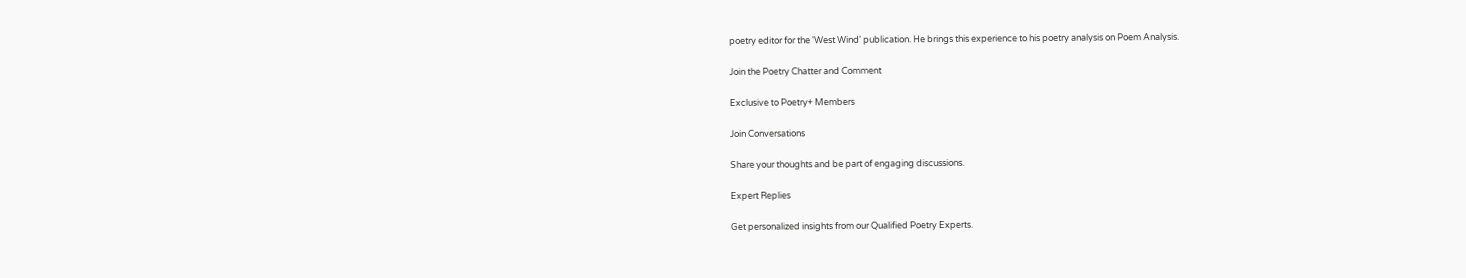poetry editor for the 'West Wind' publication. He brings this experience to his poetry analysis on Poem Analysis.

Join the Poetry Chatter and Comment

Exclusive to Poetry+ Members

Join Conversations

Share your thoughts and be part of engaging discussions.

Expert Replies

Get personalized insights from our Qualified Poetry Experts.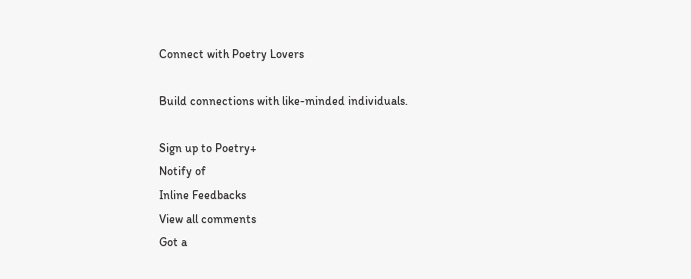Connect with Poetry Lovers

Build connections with like-minded individuals.

Sign up to Poetry+
Notify of
Inline Feedbacks
View all comments
Got a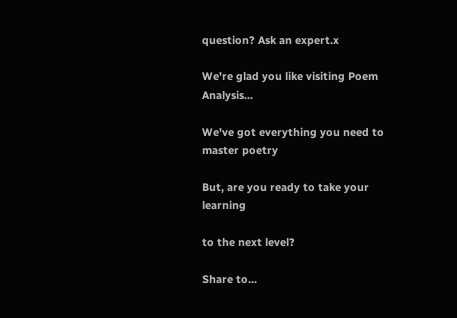question? Ask an expert.x

We're glad you like visiting Poem Analysis...

We've got everything you need to master poetry

But, are you ready to take your learning

to the next level?

Share to...